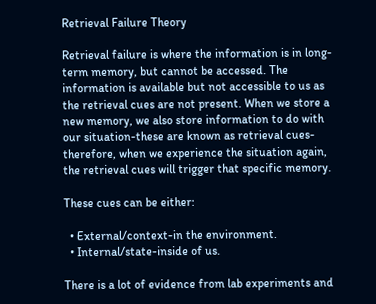Retrieval Failure Theory

Retrieval failure is where the information is in long-term memory, but cannot be accessed. The information is available but not accessible to us as the retrieval cues are not present. When we store a new memory, we also store information to do with our situation-these are known as retrieval cues-therefore, when we experience the situation again, the retrieval cues will trigger that specific memory.

These cues can be either:

  • External/context-in the environment.
  • Internal/state-inside of us.

There is a lot of evidence from lab experiments and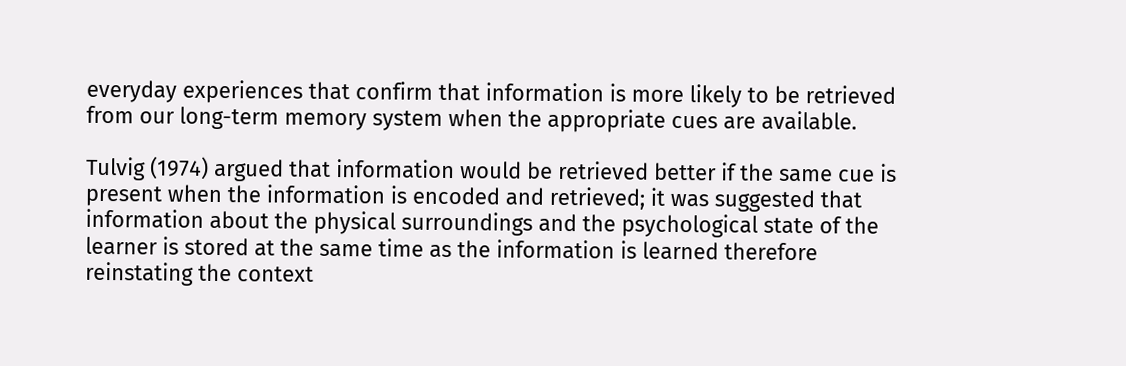everyday experiences that confirm that information is more likely to be retrieved from our long-term memory system when the appropriate cues are available.

Tulvig (1974) argued that information would be retrieved better if the same cue is present when the information is encoded and retrieved; it was suggested that information about the physical surroundings and the psychological state of the learner is stored at the same time as the information is learned therefore reinstating the context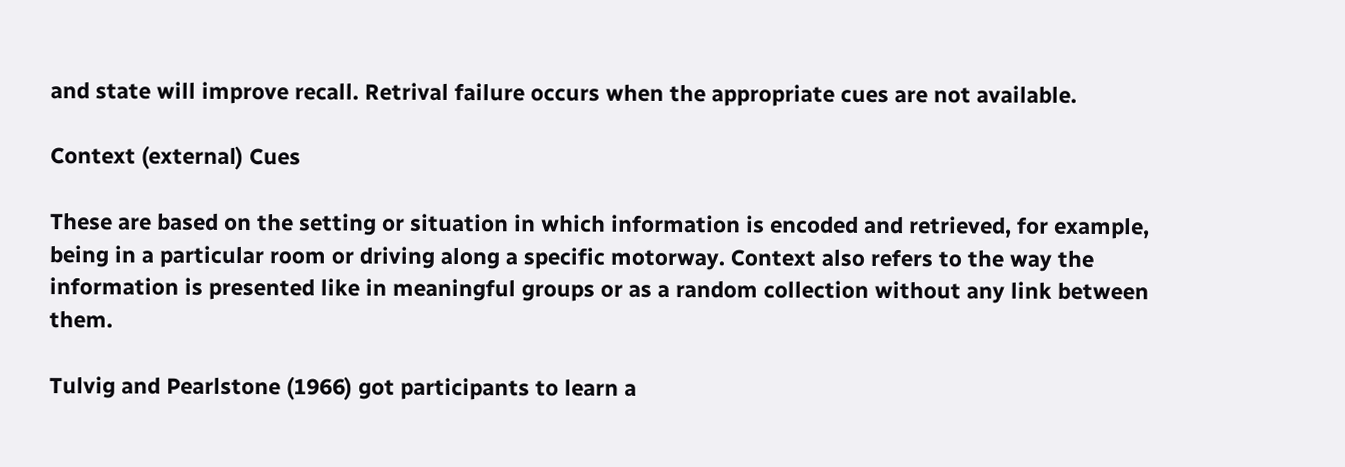and state will improve recall. Retrival failure occurs when the appropriate cues are not available.

Context (external) Cues

These are based on the setting or situation in which information is encoded and retrieved, for example, being in a particular room or driving along a specific motorway. Context also refers to the way the information is presented like in meaningful groups or as a random collection without any link between them.

Tulvig and Pearlstone (1966) got participants to learn a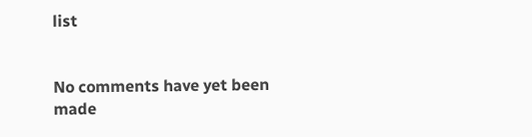list


No comments have yet been made